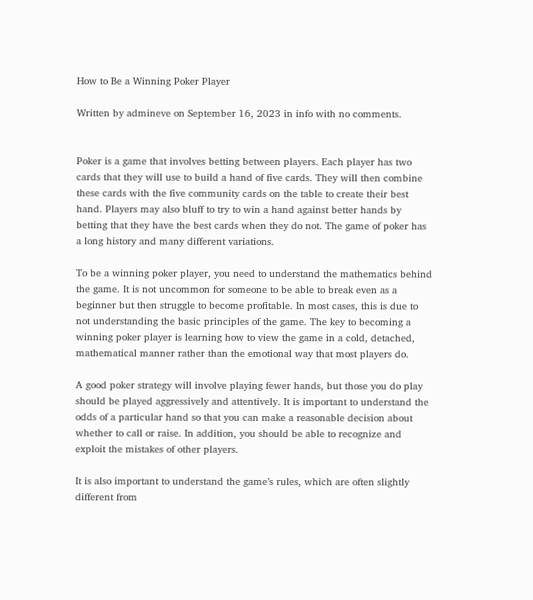How to Be a Winning Poker Player

Written by admineve on September 16, 2023 in info with no comments.


Poker is a game that involves betting between players. Each player has two cards that they will use to build a hand of five cards. They will then combine these cards with the five community cards on the table to create their best hand. Players may also bluff to try to win a hand against better hands by betting that they have the best cards when they do not. The game of poker has a long history and many different variations.

To be a winning poker player, you need to understand the mathematics behind the game. It is not uncommon for someone to be able to break even as a beginner but then struggle to become profitable. In most cases, this is due to not understanding the basic principles of the game. The key to becoming a winning poker player is learning how to view the game in a cold, detached, mathematical manner rather than the emotional way that most players do.

A good poker strategy will involve playing fewer hands, but those you do play should be played aggressively and attentively. It is important to understand the odds of a particular hand so that you can make a reasonable decision about whether to call or raise. In addition, you should be able to recognize and exploit the mistakes of other players.

It is also important to understand the game’s rules, which are often slightly different from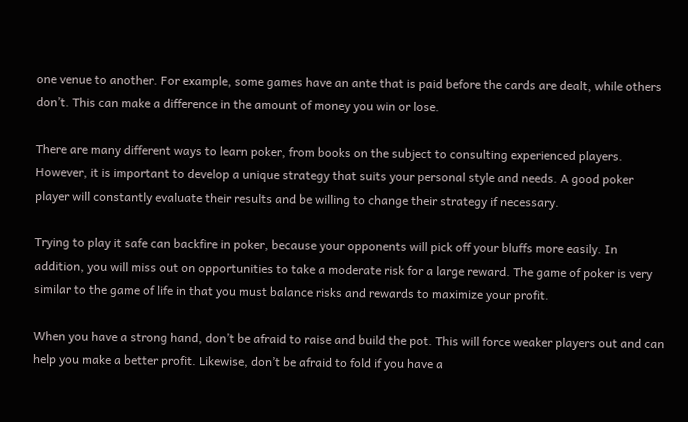one venue to another. For example, some games have an ante that is paid before the cards are dealt, while others don’t. This can make a difference in the amount of money you win or lose.

There are many different ways to learn poker, from books on the subject to consulting experienced players. However, it is important to develop a unique strategy that suits your personal style and needs. A good poker player will constantly evaluate their results and be willing to change their strategy if necessary.

Trying to play it safe can backfire in poker, because your opponents will pick off your bluffs more easily. In addition, you will miss out on opportunities to take a moderate risk for a large reward. The game of poker is very similar to the game of life in that you must balance risks and rewards to maximize your profit.

When you have a strong hand, don’t be afraid to raise and build the pot. This will force weaker players out and can help you make a better profit. Likewise, don’t be afraid to fold if you have a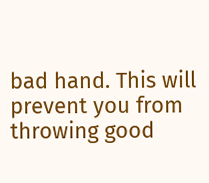bad hand. This will prevent you from throwing good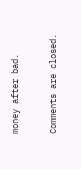money after bad.

Comments are closed.